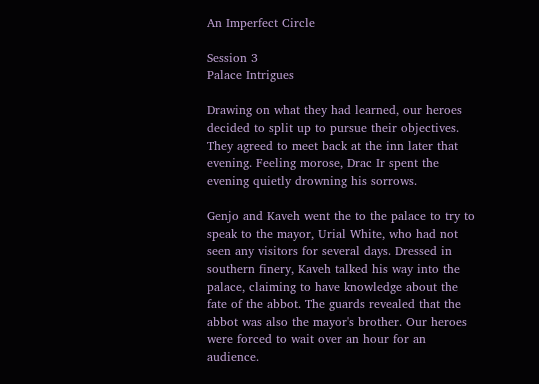An Imperfect Circle

Session 3
Palace Intrigues

Drawing on what they had learned, our heroes decided to split up to pursue their objectives. They agreed to meet back at the inn later that evening. Feeling morose, Drac Ir spent the evening quietly drowning his sorrows.

Genjo and Kaveh went the to the palace to try to speak to the mayor, Urial White, who had not seen any visitors for several days. Dressed in southern finery, Kaveh talked his way into the palace, claiming to have knowledge about the fate of the abbot. The guards revealed that the abbot was also the mayor's brother. Our heroes were forced to wait over an hour for an audience.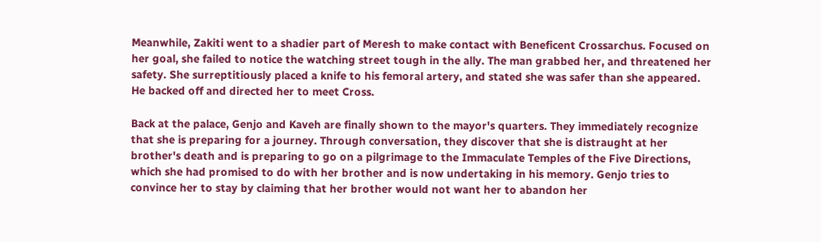Meanwhile, Zakiti went to a shadier part of Meresh to make contact with Beneficent Crossarchus. Focused on her goal, she failed to notice the watching street tough in the ally. The man grabbed her, and threatened her safety. She surreptitiously placed a knife to his femoral artery, and stated she was safer than she appeared. He backed off and directed her to meet Cross.

Back at the palace, Genjo and Kaveh are finally shown to the mayor's quarters. They immediately recognize that she is preparing for a journey. Through conversation, they discover that she is distraught at her brother's death and is preparing to go on a pilgrimage to the Immaculate Temples of the Five Directions, which she had promised to do with her brother and is now undertaking in his memory. Genjo tries to convince her to stay by claiming that her brother would not want her to abandon her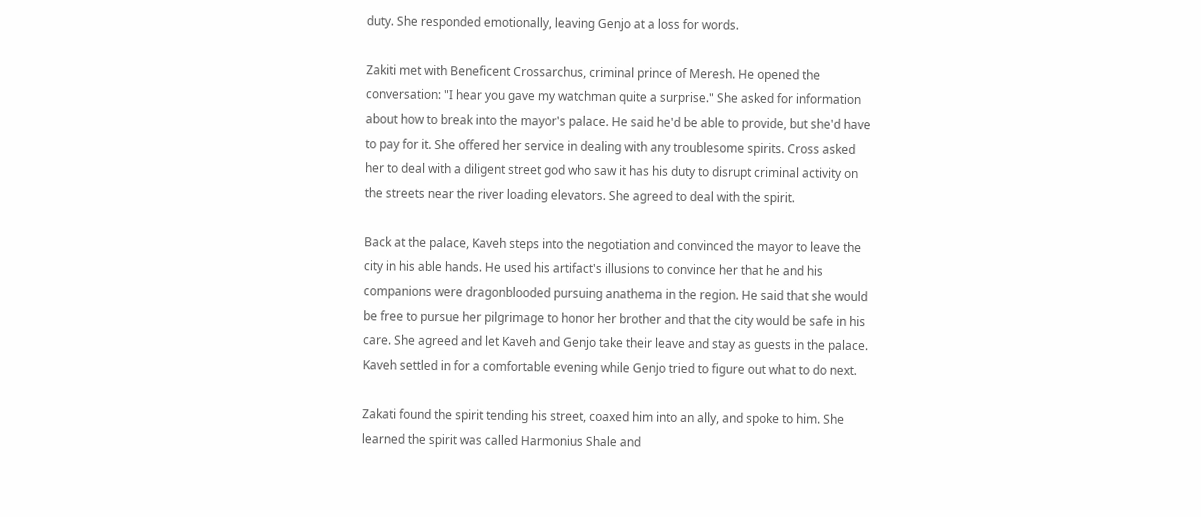duty. She responded emotionally, leaving Genjo at a loss for words.

Zakiti met with Beneficent Crossarchus, criminal prince of Meresh. He opened the conversation: "I hear you gave my watchman quite a surprise." She asked for information about how to break into the mayor's palace. He said he'd be able to provide, but she'd have to pay for it. She offered her service in dealing with any troublesome spirits. Cross asked her to deal with a diligent street god who saw it has his duty to disrupt criminal activity on the streets near the river loading elevators. She agreed to deal with the spirit.

Back at the palace, Kaveh steps into the negotiation and convinced the mayor to leave the city in his able hands. He used his artifact's illusions to convince her that he and his companions were dragonblooded pursuing anathema in the region. He said that she would be free to pursue her pilgrimage to honor her brother and that the city would be safe in his care. She agreed and let Kaveh and Genjo take their leave and stay as guests in the palace. Kaveh settled in for a comfortable evening while Genjo tried to figure out what to do next.

Zakati found the spirit tending his street, coaxed him into an ally, and spoke to him. She learned the spirit was called Harmonius Shale and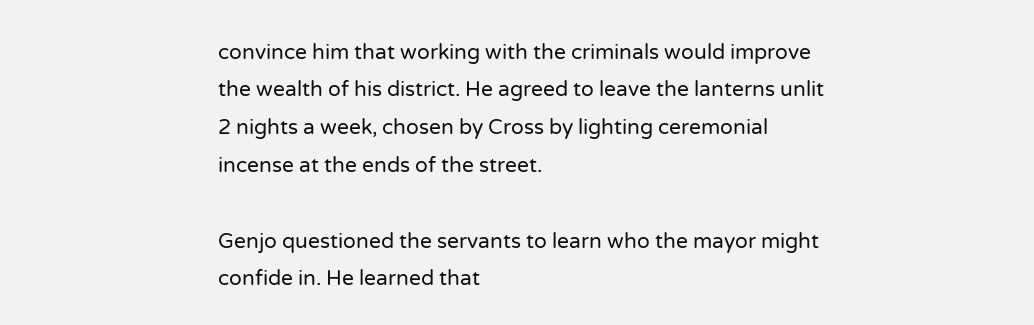convince him that working with the criminals would improve the wealth of his district. He agreed to leave the lanterns unlit 2 nights a week, chosen by Cross by lighting ceremonial incense at the ends of the street.

Genjo questioned the servants to learn who the mayor might confide in. He learned that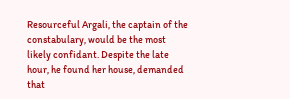Resourceful Argali, the captain of the constabulary, would be the most likely confidant. Despite the late hour, he found her house, demanded that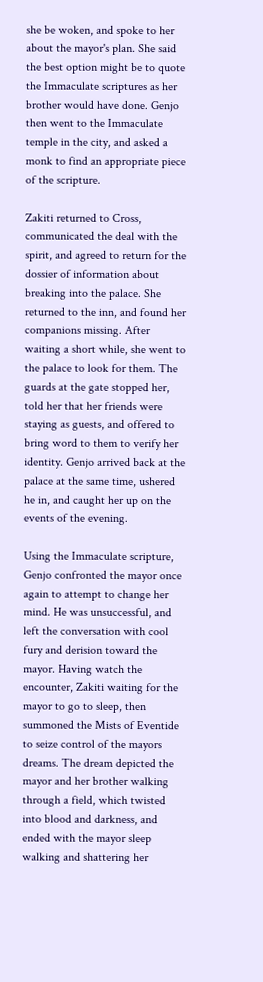she be woken, and spoke to her about the mayor's plan. She said the best option might be to quote the Immaculate scriptures as her brother would have done. Genjo then went to the Immaculate temple in the city, and asked a monk to find an appropriate piece of the scripture.

Zakiti returned to Cross, communicated the deal with the spirit, and agreed to return for the dossier of information about breaking into the palace. She returned to the inn, and found her companions missing. After waiting a short while, she went to the palace to look for them. The guards at the gate stopped her, told her that her friends were staying as guests, and offered to bring word to them to verify her identity. Genjo arrived back at the palace at the same time, ushered he in, and caught her up on the events of the evening.

Using the Immaculate scripture, Genjo confronted the mayor once again to attempt to change her mind. He was unsuccessful, and left the conversation with cool fury and derision toward the mayor. Having watch the encounter, Zakiti waiting for the mayor to go to sleep, then summoned the Mists of Eventide to seize control of the mayors dreams. The dream depicted the mayor and her brother walking through a field, which twisted into blood and darkness, and ended with the mayor sleep walking and shattering her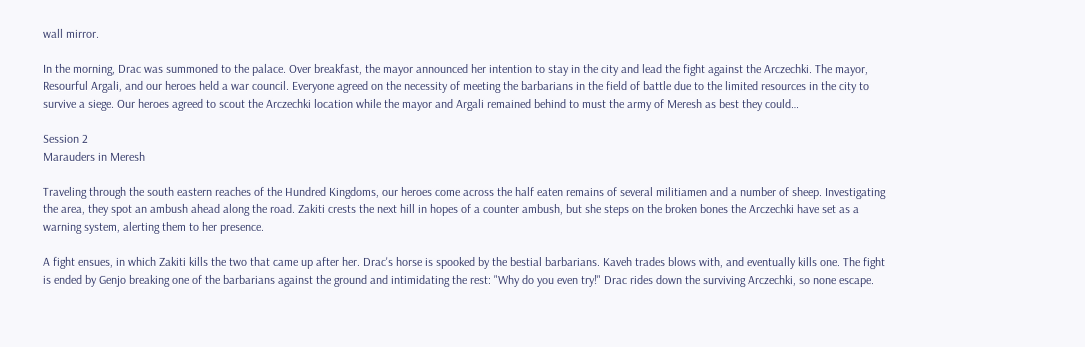wall mirror.

In the morning, Drac was summoned to the palace. Over breakfast, the mayor announced her intention to stay in the city and lead the fight against the Arczechki. The mayor, Resourful Argali, and our heroes held a war council. Everyone agreed on the necessity of meeting the barbarians in the field of battle due to the limited resources in the city to survive a siege. Our heroes agreed to scout the Arczechki location while the mayor and Argali remained behind to must the army of Meresh as best they could…

Session 2
Marauders in Meresh

Traveling through the south eastern reaches of the Hundred Kingdoms, our heroes come across the half eaten remains of several militiamen and a number of sheep. Investigating the area, they spot an ambush ahead along the road. Zakiti crests the next hill in hopes of a counter ambush, but she steps on the broken bones the Arczechki have set as a warning system, alerting them to her presence.

A fight ensues, in which Zakiti kills the two that came up after her. Drac's horse is spooked by the bestial barbarians. Kaveh trades blows with, and eventually kills one. The fight is ended by Genjo breaking one of the barbarians against the ground and intimidating the rest: "Why do you even try!" Drac rides down the surviving Arczechki, so none escape.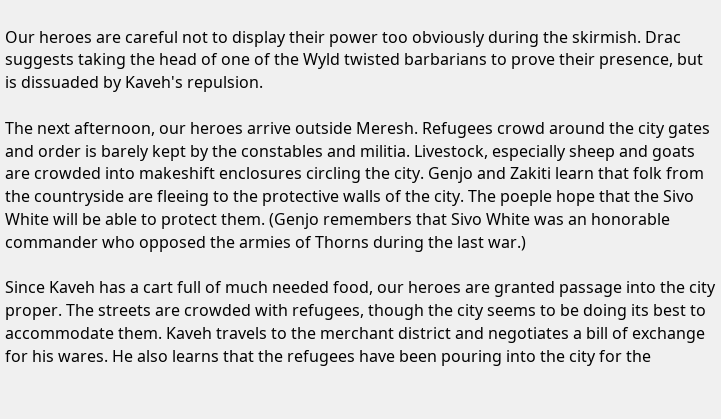Our heroes are careful not to display their power too obviously during the skirmish. Drac suggests taking the head of one of the Wyld twisted barbarians to prove their presence, but is dissuaded by Kaveh's repulsion.

The next afternoon, our heroes arrive outside Meresh. Refugees crowd around the city gates and order is barely kept by the constables and militia. Livestock, especially sheep and goats are crowded into makeshift enclosures circling the city. Genjo and Zakiti learn that folk from the countryside are fleeing to the protective walls of the city. The poeple hope that the Sivo White will be able to protect them. (Genjo remembers that Sivo White was an honorable commander who opposed the armies of Thorns during the last war.)

Since Kaveh has a cart full of much needed food, our heroes are granted passage into the city proper. The streets are crowded with refugees, though the city seems to be doing its best to accommodate them. Kaveh travels to the merchant district and negotiates a bill of exchange for his wares. He also learns that the refugees have been pouring into the city for the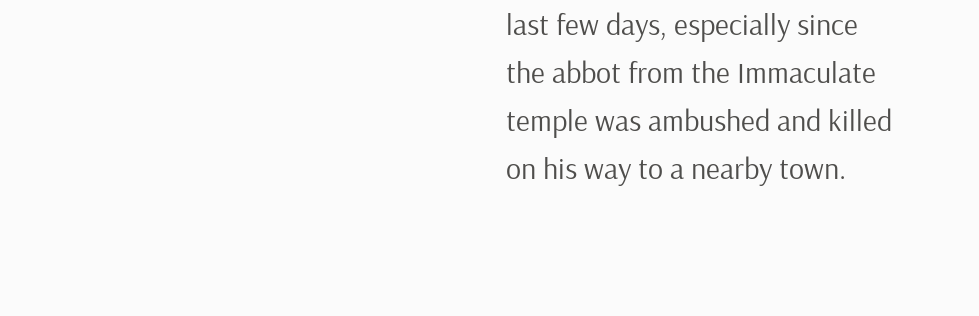last few days, especially since the abbot from the Immaculate temple was ambushed and killed on his way to a nearby town.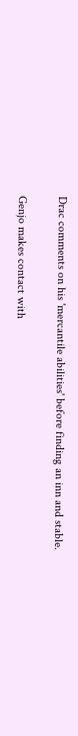Drac comments on his 'mercantile abilities' before finding an inn and stable.

Genjo makes contact with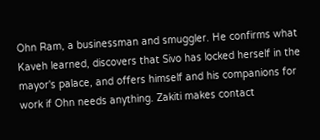Ohn Ram, a businessman and smuggler. He confirms what Kaveh learned, discovers that Sivo has locked herself in the mayor's palace, and offers himself and his companions for work if Ohn needs anything. Zakiti makes contact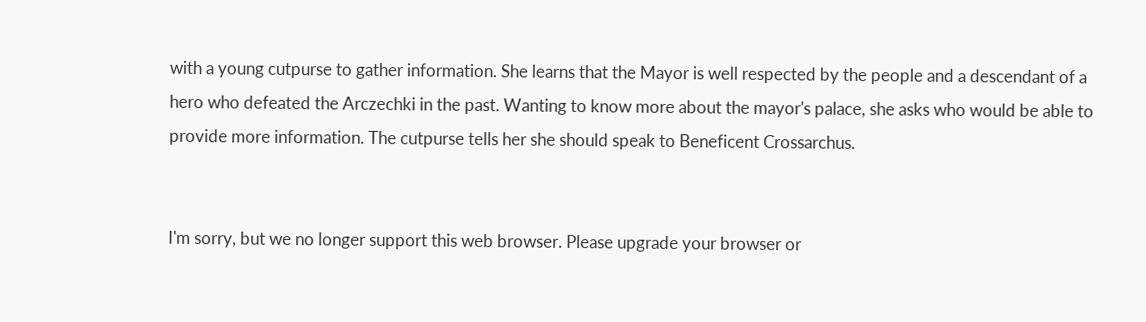with a young cutpurse to gather information. She learns that the Mayor is well respected by the people and a descendant of a hero who defeated the Arczechki in the past. Wanting to know more about the mayor's palace, she asks who would be able to provide more information. The cutpurse tells her she should speak to Beneficent Crossarchus.


I'm sorry, but we no longer support this web browser. Please upgrade your browser or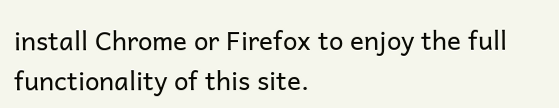install Chrome or Firefox to enjoy the full functionality of this site.